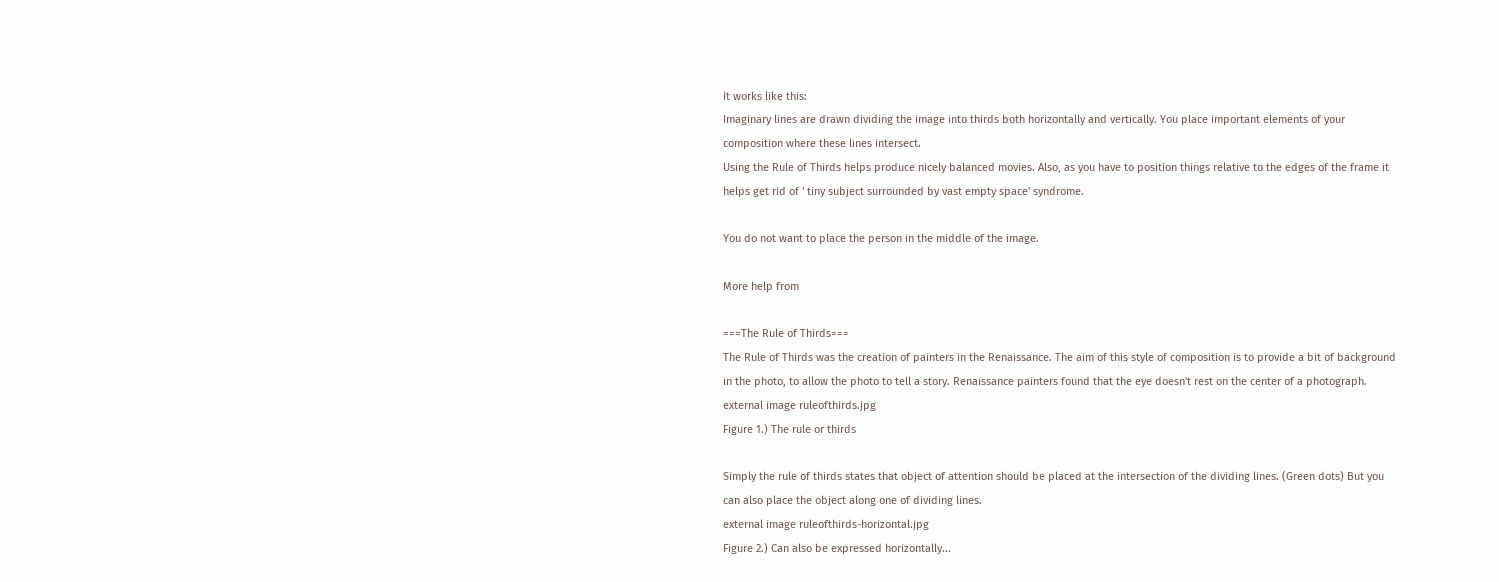It works like this:
Imaginary lines are drawn dividing the image into thirds both horizontally and vertically. You place important elements of your composition where these lines intersect.
Using the Rule of Thirds helps produce nicely balanced movies. Also, as you have to position things relative to the edges of the frame it helps get rid of ' tiny subject surrounded by vast empty space' syndrome.

You do not want to place the person in the middle of the image.

More help from

===The Rule of Thirds===
The Rule of Thirds was the creation of painters in the Renaissance. The aim of this style of composition is to provide a bit of background in the photo, to allow the photo to tell a story. Renaissance painters found that the eye doesn't rest on the center of a photograph.
external image ruleofthirds.jpg
Figure 1.) The rule or thirds

Simply the rule of thirds states that object of attention should be placed at the intersection of the dividing lines. (Green dots) But you can also place the object along one of dividing lines.
external image ruleofthirds-horizontal.jpg
Figure 2.) Can also be expressed horizontally...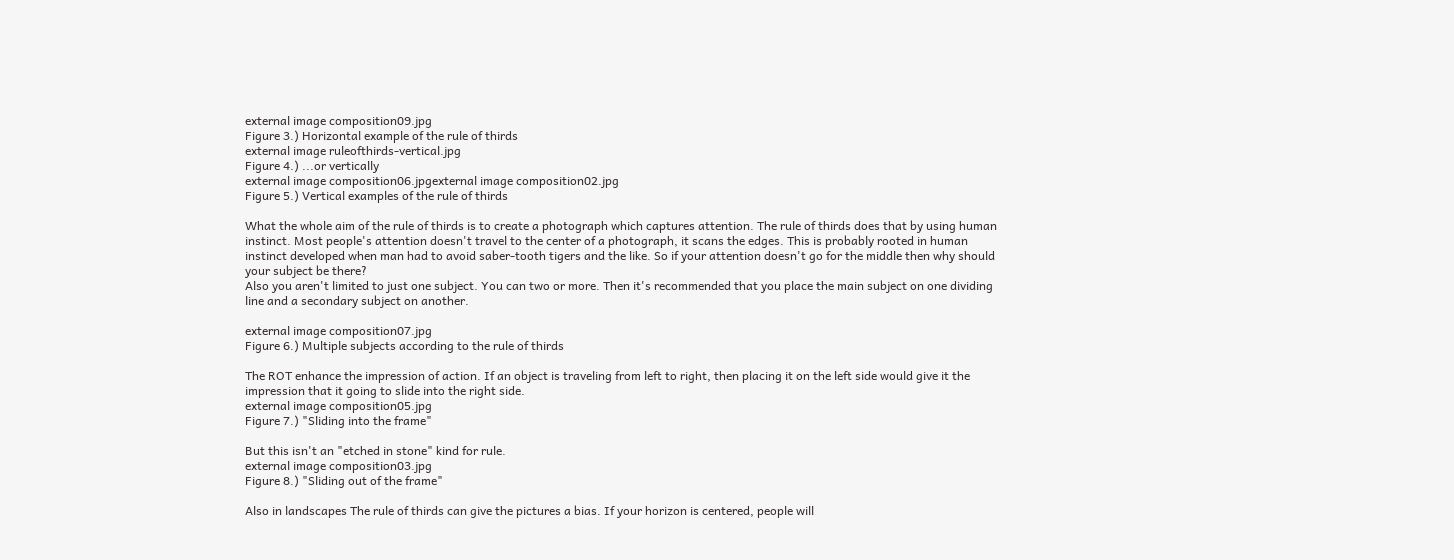external image composition09.jpg
Figure 3.) Horizontal example of the rule of thirds
external image ruleofthirds-vertical.jpg
Figure 4.) ...or vertically
external image composition06.jpgexternal image composition02.jpg
Figure 5.) Vertical examples of the rule of thirds

What the whole aim of the rule of thirds is to create a photograph which captures attention. The rule of thirds does that by using human instinct. Most people's attention doesn't travel to the center of a photograph, it scans the edges. This is probably rooted in human instinct developed when man had to avoid saber-tooth tigers and the like. So if your attention doesn't go for the middle then why should your subject be there?
Also you aren't limited to just one subject. You can two or more. Then it's recommended that you place the main subject on one dividing line and a secondary subject on another.

external image composition07.jpg
Figure 6.) Multiple subjects according to the rule of thirds

The ROT enhance the impression of action. If an object is traveling from left to right, then placing it on the left side would give it the impression that it going to slide into the right side.
external image composition05.jpg
Figure 7.) "Sliding into the frame"

But this isn't an "etched in stone" kind for rule.
external image composition03.jpg
Figure 8.) "Sliding out of the frame"

Also in landscapes The rule of thirds can give the pictures a bias. If your horizon is centered, people will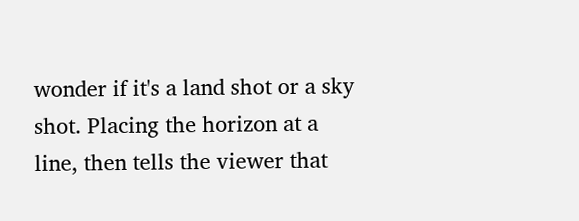wonder if it's a land shot or a sky shot. Placing the horizon at a line, then tells the viewer that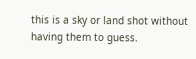this is a sky or land shot without having them to guess.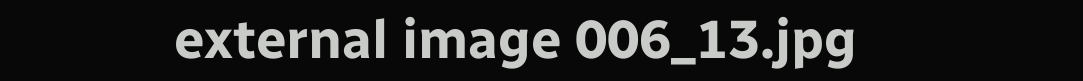external image 006_13.jpg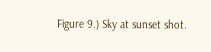Figure 9.) Sky at sunset shot.